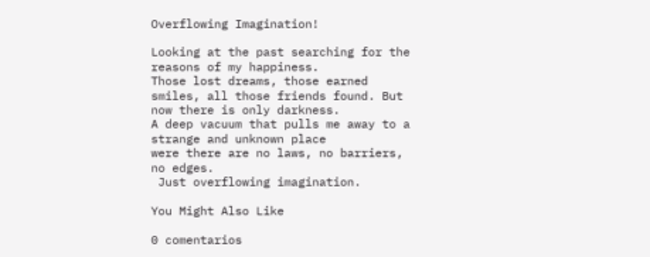Overflowing Imagination!

Looking at the past searching for the reasons of my happiness.
Those lost dreams, those earned smiles, all those friends found. But now there is only darkness.
A deep vacuum that pulls me away to a strange and unknown place
were there are no laws, no barriers, no edges.
 Just overflowing imagination.

You Might Also Like

0 comentarios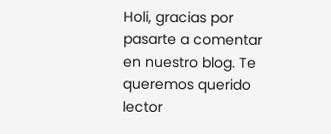Holi, gracias por pasarte a comentar en nuestro blog. Te queremos querido lector